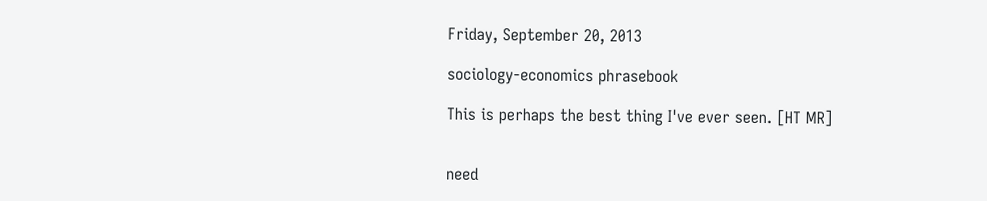Friday, September 20, 2013

sociology-economics phrasebook

This is perhaps the best thing I've ever seen. [HT MR]


need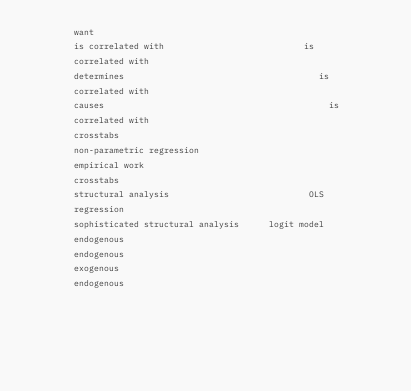want
is correlated with                            is correlated with
determines                                       is correlated with
causes                                             is correlated with
crosstabs                                         non-parametric regression
empirical work                                crosstabs
structural analysis                            OLS regression
sophisticated structural analysis      logit model
endogenous                                     endogenous
exogenous                                        endogenous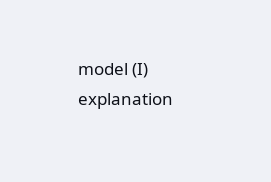model (I)                                           explanation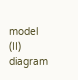model (II)                                         diagram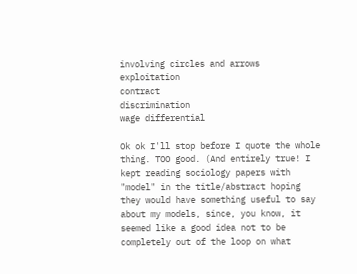involving circles and arrows
exploitation                                      contract
discrimination                                  wage differential

Ok ok I'll stop before I quote the whole thing. TOO good. (And entirely true! I kept reading sociology papers with "model" in the title/abstract hoping they would have something useful to say about my models, since, you know, it seemed like a good idea not to be completely out of the loop on what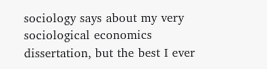sociology says about my very sociological economics dissertation, but the best I ever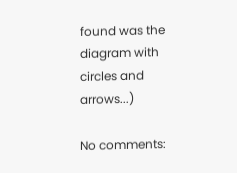found was the diagram with circles and arrows...)

No comments: